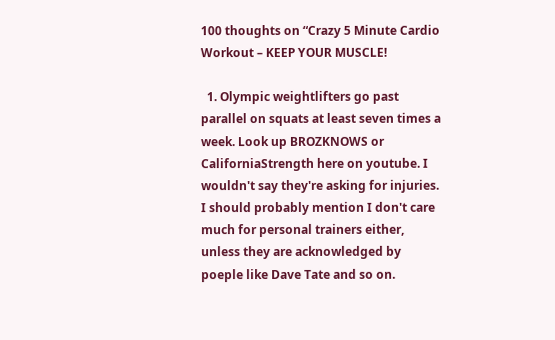100 thoughts on “Crazy 5 Minute Cardio Workout – KEEP YOUR MUSCLE!

  1. Olympic weightlifters go past parallel on squats at least seven times a week. Look up BROZKNOWS or CaliforniaStrength here on youtube. I wouldn't say they're asking for injuries. I should probably mention I don't care much for personal trainers either, unless they are acknowledged by poeple like Dave Tate and so on.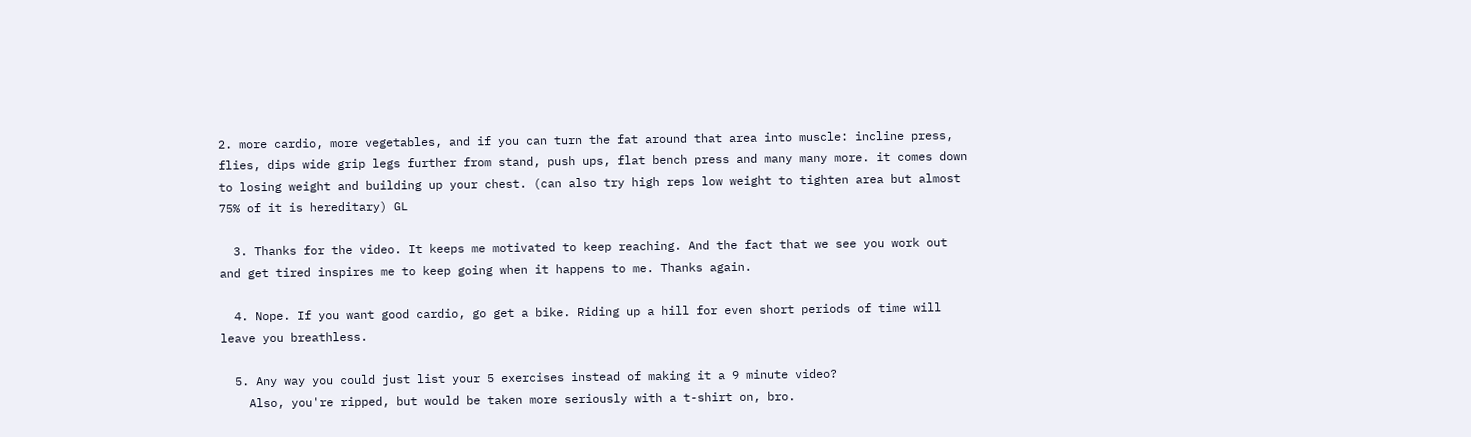2. more cardio, more vegetables, and if you can turn the fat around that area into muscle: incline press, flies, dips wide grip legs further from stand, push ups, flat bench press and many many more. it comes down to losing weight and building up your chest. (can also try high reps low weight to tighten area but almost 75% of it is hereditary) GL

  3. Thanks for the video. It keeps me motivated to keep reaching. And the fact that we see you work out and get tired inspires me to keep going when it happens to me. Thanks again.

  4. Nope. If you want good cardio, go get a bike. Riding up a hill for even short periods of time will leave you breathless.

  5. Any way you could just list your 5 exercises instead of making it a 9 minute video?
    Also, you're ripped, but would be taken more seriously with a t-shirt on, bro.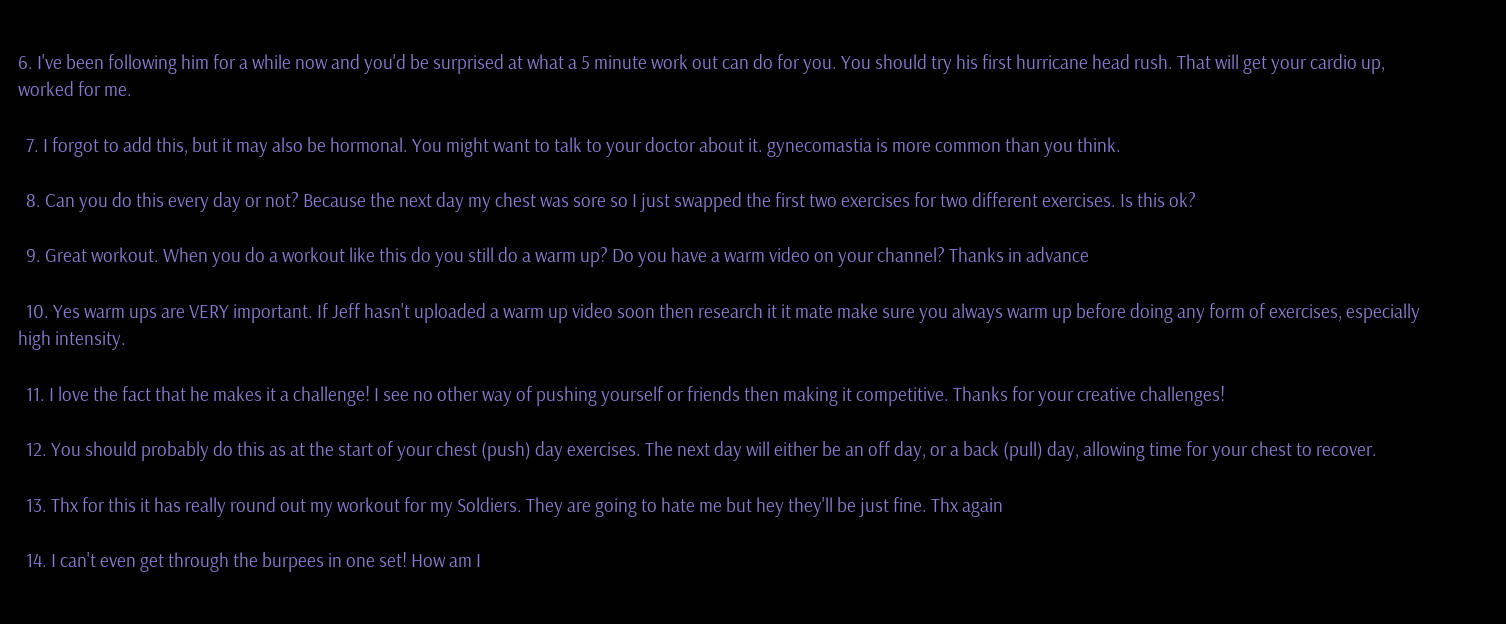6. I've been following him for a while now and you'd be surprised at what a 5 minute work out can do for you. You should try his first hurricane head rush. That will get your cardio up, worked for me.

  7. I forgot to add this, but it may also be hormonal. You might want to talk to your doctor about it. gynecomastia is more common than you think.

  8. Can you do this every day or not? Because the next day my chest was sore so I just swapped the first two exercises for two different exercises. Is this ok?

  9. Great workout. When you do a workout like this do you still do a warm up? Do you have a warm video on your channel? Thanks in advance

  10. Yes warm ups are VERY important. If Jeff hasn't uploaded a warm up video soon then research it it mate make sure you always warm up before doing any form of exercises, especially high intensity.

  11. I love the fact that he makes it a challenge! I see no other way of pushing yourself or friends then making it competitive. Thanks for your creative challenges!

  12. You should probably do this as at the start of your chest (push) day exercises. The next day will either be an off day, or a back (pull) day, allowing time for your chest to recover.

  13. Thx for this it has really round out my workout for my Soldiers. They are going to hate me but hey they'll be just fine. Thx again

  14. I can't even get through the burpees in one set! How am I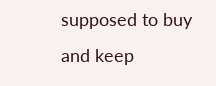supposed to buy and keep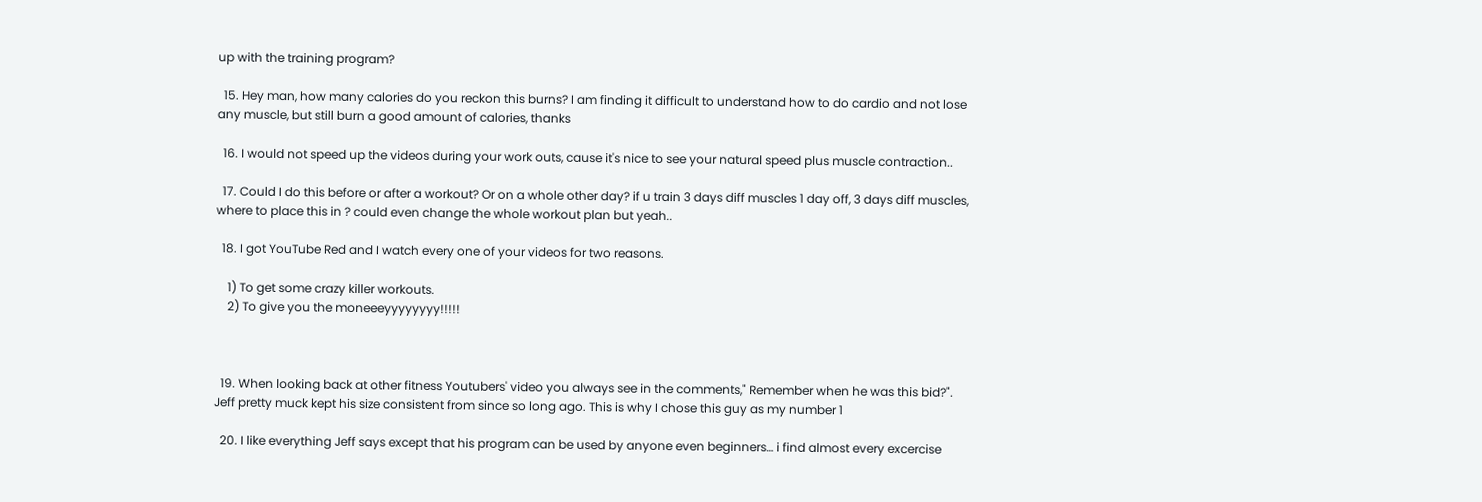up with the training program?

  15. Hey man, how many calories do you reckon this burns? I am finding it difficult to understand how to do cardio and not lose any muscle, but still burn a good amount of calories, thanks

  16. I would not speed up the videos during your work outs, cause it's nice to see your natural speed plus muscle contraction..

  17. Could I do this before or after a workout? Or on a whole other day? if u train 3 days diff muscles 1 day off, 3 days diff muscles, where to place this in ? could even change the whole workout plan but yeah..

  18. I got YouTube Red and I watch every one of your videos for two reasons.

    1) To get some crazy killer workouts.
    2) To give you the moneeeyyyyyyyy!!!!!



  19. When looking back at other fitness Youtubers' video you always see in the comments," Remember when he was this bid?". Jeff pretty muck kept his size consistent from since so long ago. This is why I chose this guy as my number 1

  20. I like everything Jeff says except that his program can be used by anyone even beginners… i find almost every excercise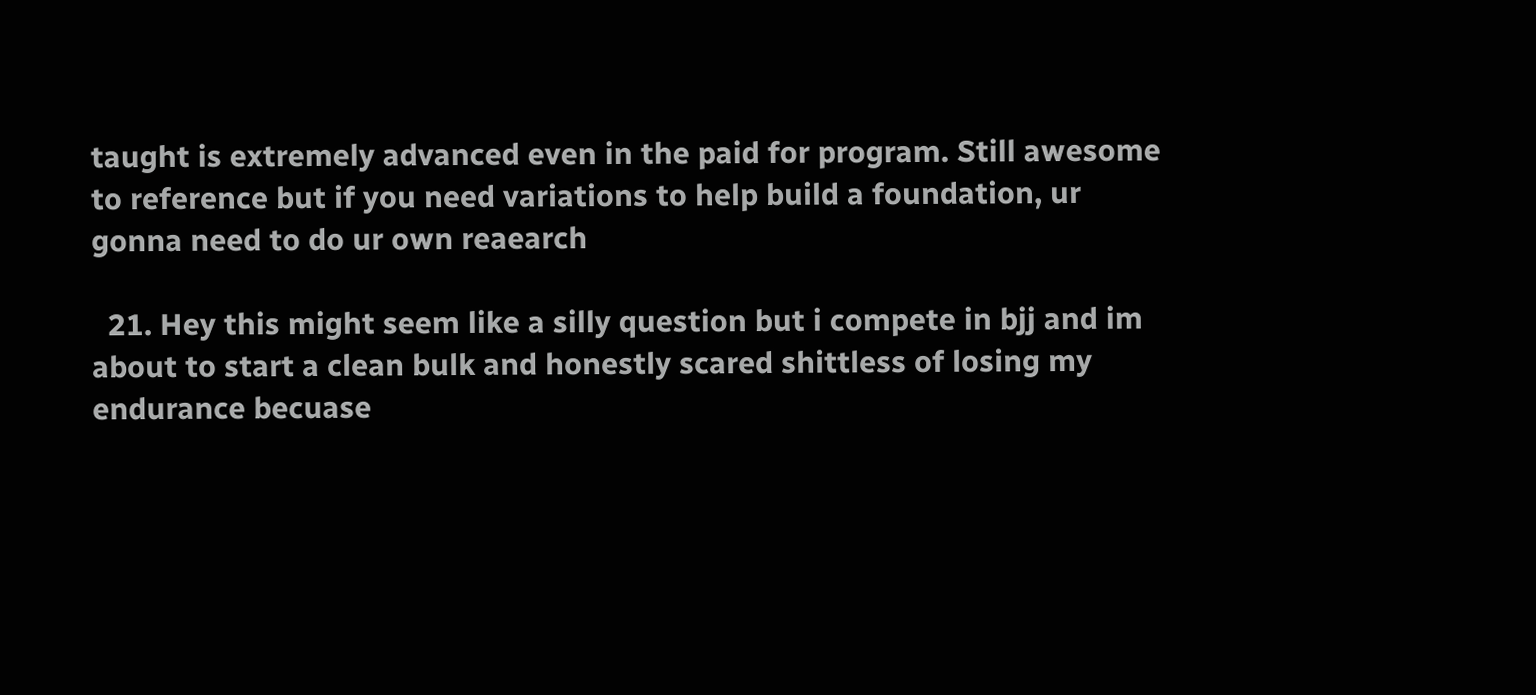taught is extremely advanced even in the paid for program. Still awesome to reference but if you need variations to help build a foundation, ur gonna need to do ur own reaearch

  21. Hey this might seem like a silly question but i compete in bjj and im about to start a clean bulk and honestly scared shittless of losing my endurance becuase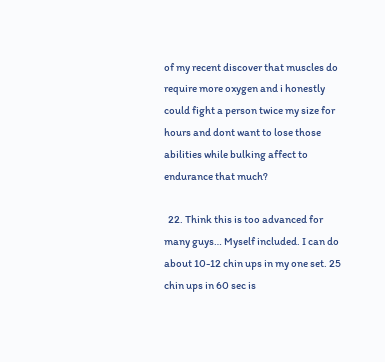of my recent discover that muscles do require more oxygen and i honestly could fight a person twice my size for hours and dont want to lose those abilities while bulking affect to endurance that much?

  22. Think this is too advanced for many guys… Myself included. I can do about 10-12 chin ups in my one set. 25 chin ups in 60 sec is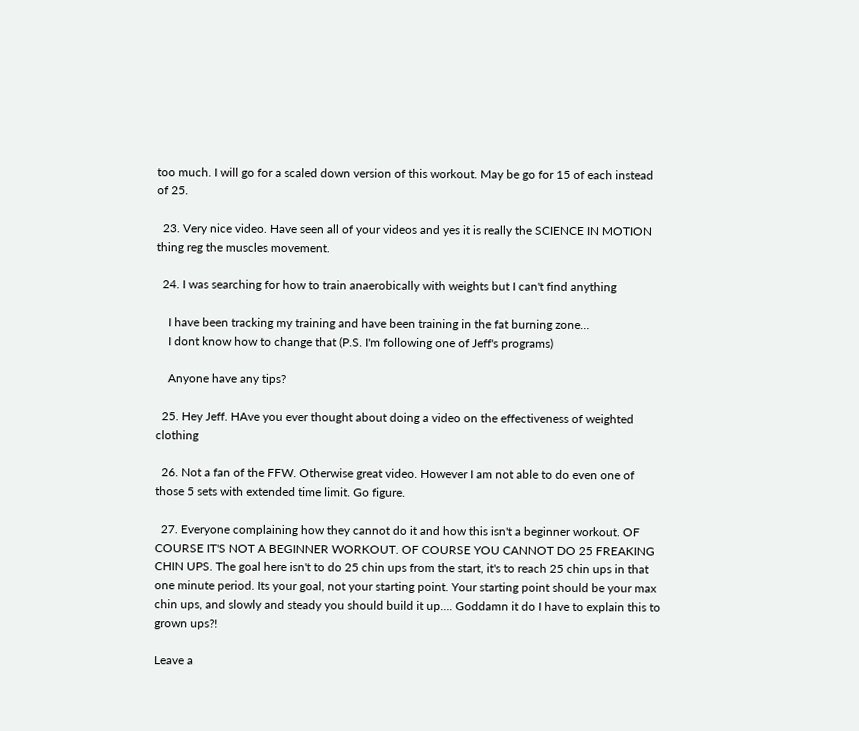too much. I will go for a scaled down version of this workout. May be go for 15 of each instead of 25.

  23. Very nice video. Have seen all of your videos and yes it is really the SCIENCE IN MOTION thing reg the muscles movement.

  24. I was searching for how to train anaerobically with weights but I can't find anything

    I have been tracking my training and have been training in the fat burning zone…
    I dont know how to change that (P.S. I'm following one of Jeff's programs)

    Anyone have any tips?

  25. Hey Jeff. HAve you ever thought about doing a video on the effectiveness of weighted clothing

  26. Not a fan of the FFW. Otherwise great video. However I am not able to do even one of those 5 sets with extended time limit. Go figure.

  27. Everyone complaining how they cannot do it and how this isn't a beginner workout. OF COURSE IT'S NOT A BEGINNER WORKOUT. OF COURSE YOU CANNOT DO 25 FREAKING CHIN UPS. The goal here isn't to do 25 chin ups from the start, it's to reach 25 chin ups in that one minute period. Its your goal, not your starting point. Your starting point should be your max chin ups, and slowly and steady you should build it up…. Goddamn it do I have to explain this to grown ups?!

Leave a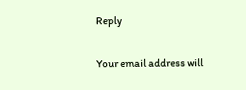Reply

Your email address will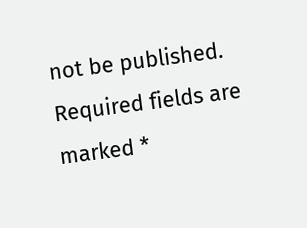not be published. Required fields are marked *